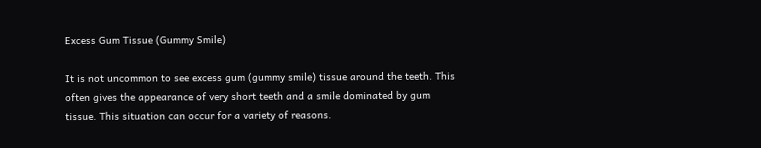Excess Gum Tissue (Gummy Smile)

It is not uncommon to see excess gum (gummy smile) tissue around the teeth. This often gives the appearance of very short teeth and a smile dominated by gum tissue. This situation can occur for a variety of reasons.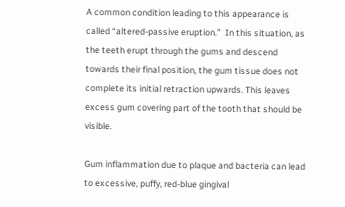A common condition leading to this appearance is called “altered-passive eruption.”  In this situation, as the teeth erupt through the gums and descend towards their final position, the gum tissue does not complete its initial retraction upwards. This leaves excess gum covering part of the tooth that should be visible.

Gum inflammation due to plaque and bacteria can lead to excessive, puffy, red-blue gingival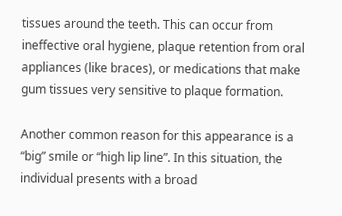tissues around the teeth. This can occur from ineffective oral hygiene, plaque retention from oral appliances (like braces), or medications that make gum tissues very sensitive to plaque formation.

Another common reason for this appearance is a “big” smile or “high lip line”. In this situation, the individual presents with a broad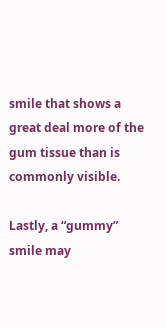smile that shows a great deal more of the gum tissue than is commonly visible.

Lastly, a “gummy” smile may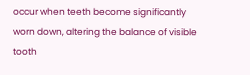occur when teeth become significantly worn down, altering the balance of visible tooth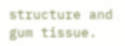structure and gum tissue.